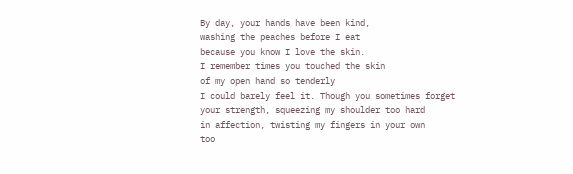By day, your hands have been kind,
washing the peaches before I eat
because you know I love the skin.
I remember times you touched the skin
of my open hand so tenderly
I could barely feel it. Though you sometimes forget
your strength, squeezing my shoulder too hard
in affection, twisting my fingers in your own
too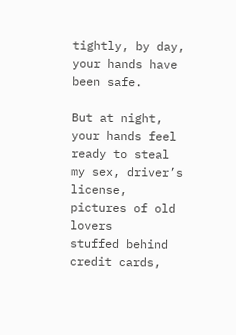tightly, by day, your hands have been safe.

But at night, your hands feel ready to steal
my sex, driver’s license, pictures of old lovers
stuffed behind credit cards,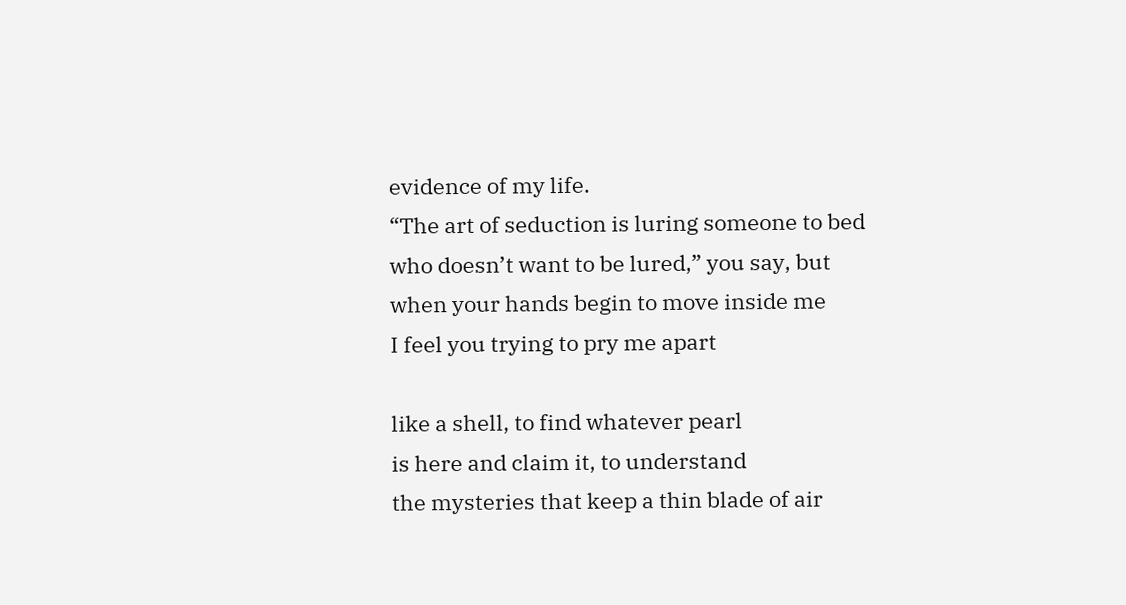evidence of my life.
“The art of seduction is luring someone to bed
who doesn’t want to be lured,” you say, but
when your hands begin to move inside me
I feel you trying to pry me apart

like a shell, to find whatever pearl
is here and claim it, to understand
the mysteries that keep a thin blade of air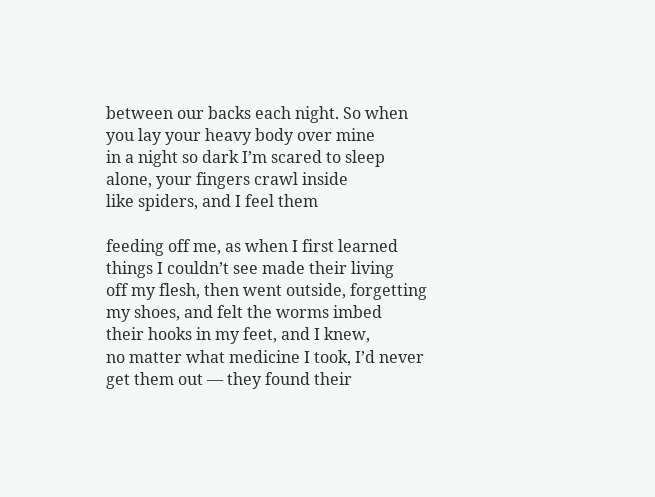between our backs each night. So when
you lay your heavy body over mine
in a night so dark I’m scared to sleep
alone, your fingers crawl inside
like spiders, and I feel them

feeding off me, as when I first learned
things I couldn’t see made their living
off my flesh, then went outside, forgetting
my shoes, and felt the worms imbed
their hooks in my feet, and I knew,
no matter what medicine I took, I’d never
get them out — they found their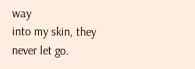way
into my skin, they never let go.